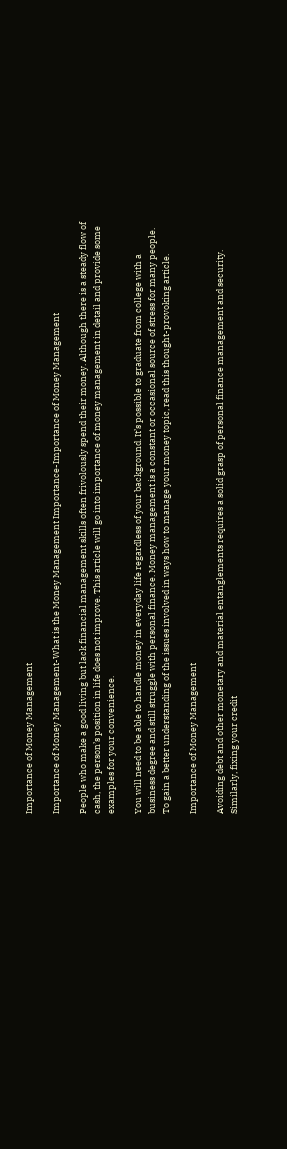Importance of Money Management

Importance of Money Management-What is the Money Management Importance-Importance of Money Management

People who make a good living but lack financial management skills often frivolously spend their money. Although there is a steady flow of cash, the person’s position in life does not improve. This article will go into importance of money management in detail and provide some examples for your convenience.

You will need to be able to handle money in everyday life regardless of your background. It’s possible to graduate from college with a business degree and still struggle with personal finance. Money management is a constant or occasional source of stress for many people. To gain a better understanding of the issues involved in ways how to manage your money topic, read this thought-provoking article.

Importance of Money Management

Avoiding debt and other monetary and material entanglements requires a solid grasp of personal finance management and security. Similarly, fixing your credit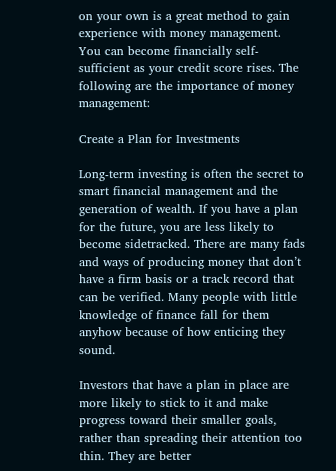on your own is a great method to gain experience with money management. You can become financially self-sufficient as your credit score rises. The following are the importance of money management:

Create a Plan for Investments

Long-term investing is often the secret to smart financial management and the generation of wealth. If you have a plan for the future, you are less likely to become sidetracked. There are many fads and ways of producing money that don’t have a firm basis or a track record that can be verified. Many people with little knowledge of finance fall for them anyhow because of how enticing they sound.

Investors that have a plan in place are more likely to stick to it and make progress toward their smaller goals, rather than spreading their attention too thin. They are better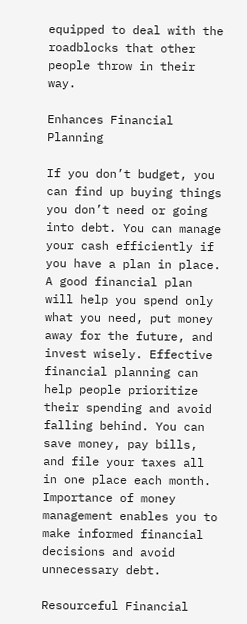equipped to deal with the roadblocks that other people throw in their way.

Enhances Financial Planning

If you don’t budget, you can find up buying things you don’t need or going into debt. You can manage your cash efficiently if you have a plan in place. A good financial plan will help you spend only what you need, put money away for the future, and invest wisely. Effective financial planning can help people prioritize their spending and avoid falling behind. You can save money, pay bills, and file your taxes all in one place each month. Importance of money management enables you to make informed financial decisions and avoid unnecessary debt.

Resourceful Financial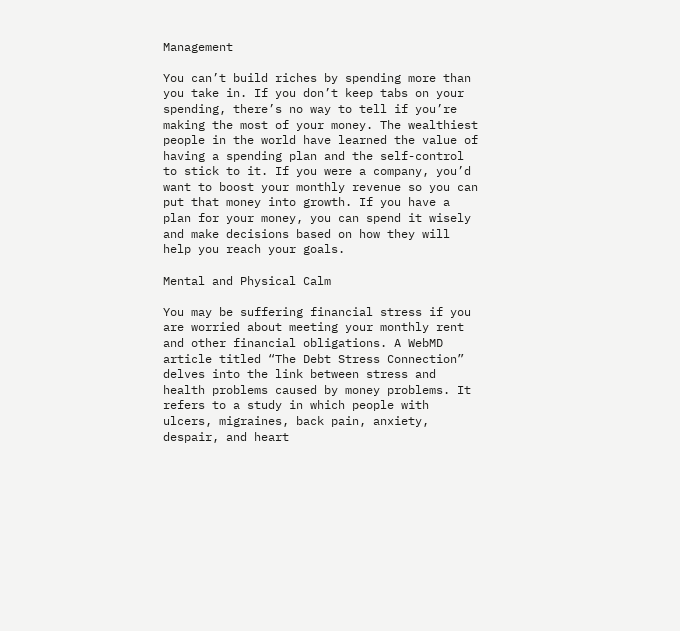Management

You can’t build riches by spending more than you take in. If you don’t keep tabs on your spending, there’s no way to tell if you’re making the most of your money. The wealthiest people in the world have learned the value of having a spending plan and the self-control to stick to it. If you were a company, you’d want to boost your monthly revenue so you can put that money into growth. If you have a plan for your money, you can spend it wisely and make decisions based on how they will help you reach your goals.

Mental and Physical Calm

You may be suffering financial stress if you are worried about meeting your monthly rent and other financial obligations. A WebMD article titled “The Debt Stress Connection” delves into the link between stress and health problems caused by money problems. It refers to a study in which people with ulcers, migraines, back pain, anxiety, despair, and heart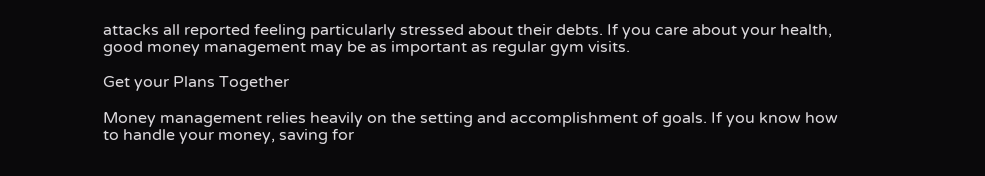attacks all reported feeling particularly stressed about their debts. If you care about your health, good money management may be as important as regular gym visits.

Get your Plans Together

Money management relies heavily on the setting and accomplishment of goals. If you know how to handle your money, saving for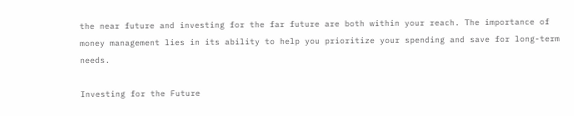the near future and investing for the far future are both within your reach. The importance of money management lies in its ability to help you prioritize your spending and save for long-term needs.

Investing for the Future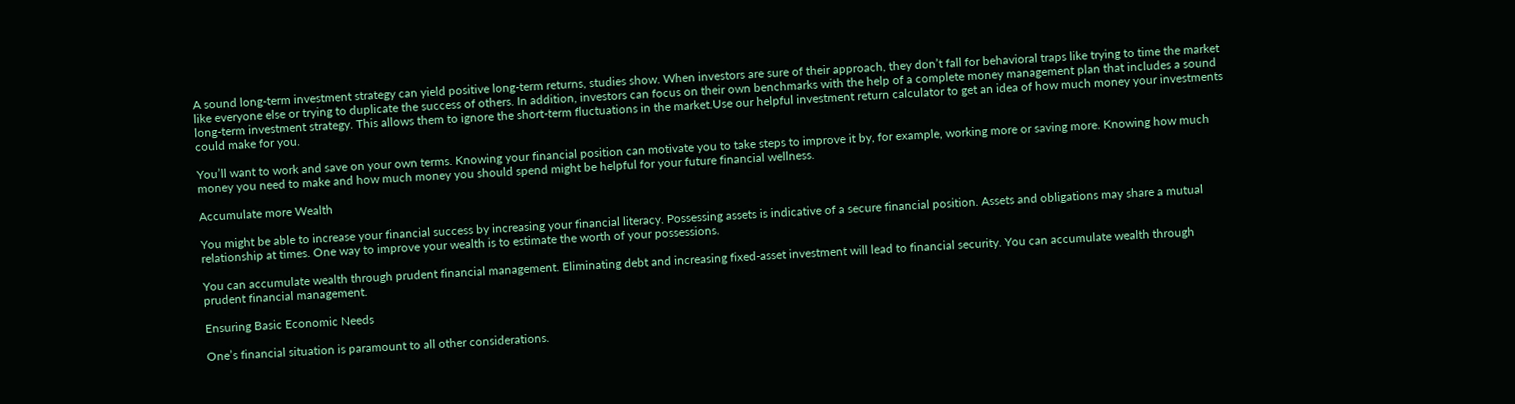A sound long-term investment strategy can yield positive long-term returns, studies show. When investors are sure of their approach, they don’t fall for behavioral traps like trying to time the market like everyone else or trying to duplicate the success of others. In addition, investors can focus on their own benchmarks with the help of a complete money management plan that includes a sound long-term investment strategy. This allows them to ignore the short-term fluctuations in the market.Use our helpful investment return calculator to get an idea of how much money your investments could make for you.

You’ll want to work and save on your own terms. Knowing your financial position can motivate you to take steps to improve it by, for example, working more or saving more. Knowing how much money you need to make and how much money you should spend might be helpful for your future financial wellness.

Accumulate more Wealth

You might be able to increase your financial success by increasing your financial literacy. Possessing assets is indicative of a secure financial position. Assets and obligations may share a mutual relationship at times. One way to improve your wealth is to estimate the worth of your possessions.

You can accumulate wealth through prudent financial management. Eliminating debt and increasing fixed-asset investment will lead to financial security. You can accumulate wealth through prudent financial management.

Ensuring Basic Economic Needs

One’s financial situation is paramount to all other considerations.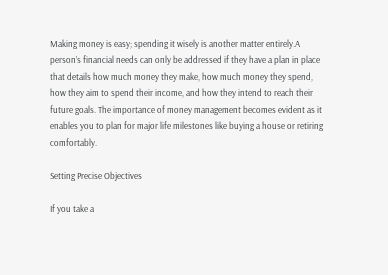Making money is easy; spending it wisely is another matter entirely.A person’s financial needs can only be addressed if they have a plan in place that details how much money they make, how much money they spend, how they aim to spend their income, and how they intend to reach their future goals. The importance of money management becomes evident as it enables you to plan for major life milestones like buying a house or retiring comfortably.

Setting Precise Objectives

If you take a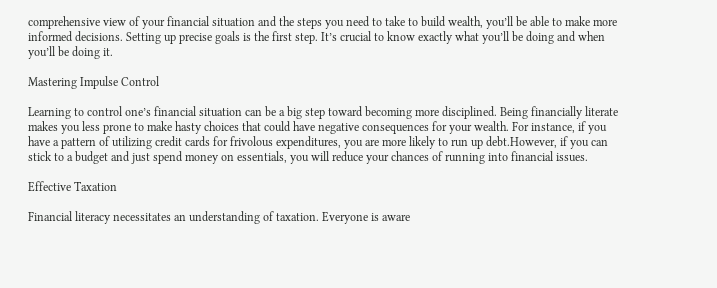comprehensive view of your financial situation and the steps you need to take to build wealth, you’ll be able to make more informed decisions. Setting up precise goals is the first step. It’s crucial to know exactly what you’ll be doing and when you’ll be doing it.

Mastering Impulse Control

Learning to control one’s financial situation can be a big step toward becoming more disciplined. Being financially literate makes you less prone to make hasty choices that could have negative consequences for your wealth. For instance, if you have a pattern of utilizing credit cards for frivolous expenditures, you are more likely to run up debt.However, if you can stick to a budget and just spend money on essentials, you will reduce your chances of running into financial issues.

Effective Taxation

Financial literacy necessitates an understanding of taxation. Everyone is aware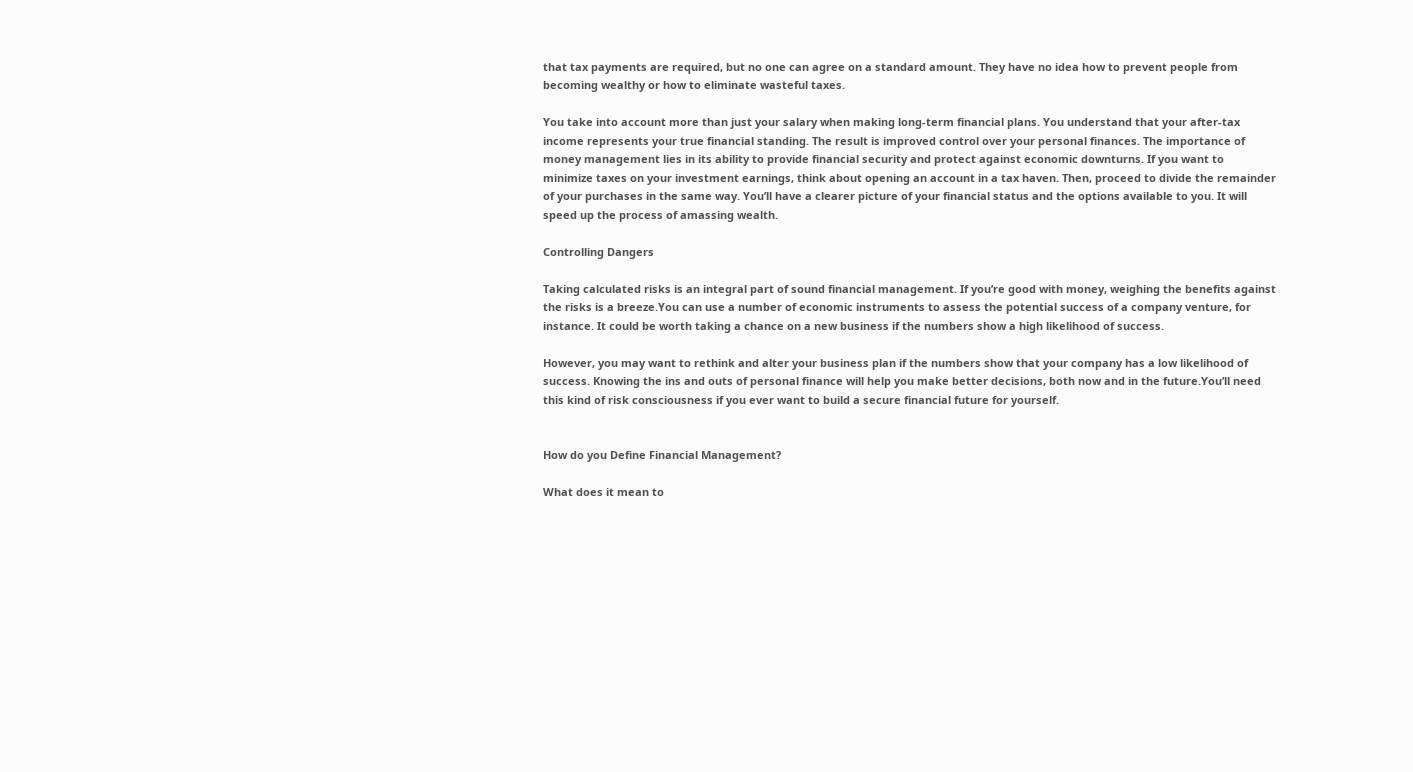that tax payments are required, but no one can agree on a standard amount. They have no idea how to prevent people from becoming wealthy or how to eliminate wasteful taxes.

You take into account more than just your salary when making long-term financial plans. You understand that your after-tax income represents your true financial standing. The result is improved control over your personal finances. The importance of money management lies in its ability to provide financial security and protect against economic downturns. If you want to minimize taxes on your investment earnings, think about opening an account in a tax haven. Then, proceed to divide the remainder of your purchases in the same way. You’ll have a clearer picture of your financial status and the options available to you. It will speed up the process of amassing wealth.

Controlling Dangers

Taking calculated risks is an integral part of sound financial management. If you’re good with money, weighing the benefits against the risks is a breeze.You can use a number of economic instruments to assess the potential success of a company venture, for instance. It could be worth taking a chance on a new business if the numbers show a high likelihood of success.

However, you may want to rethink and alter your business plan if the numbers show that your company has a low likelihood of success. Knowing the ins and outs of personal finance will help you make better decisions, both now and in the future.You’ll need this kind of risk consciousness if you ever want to build a secure financial future for yourself.


How do you Define Financial Management?

What does it mean to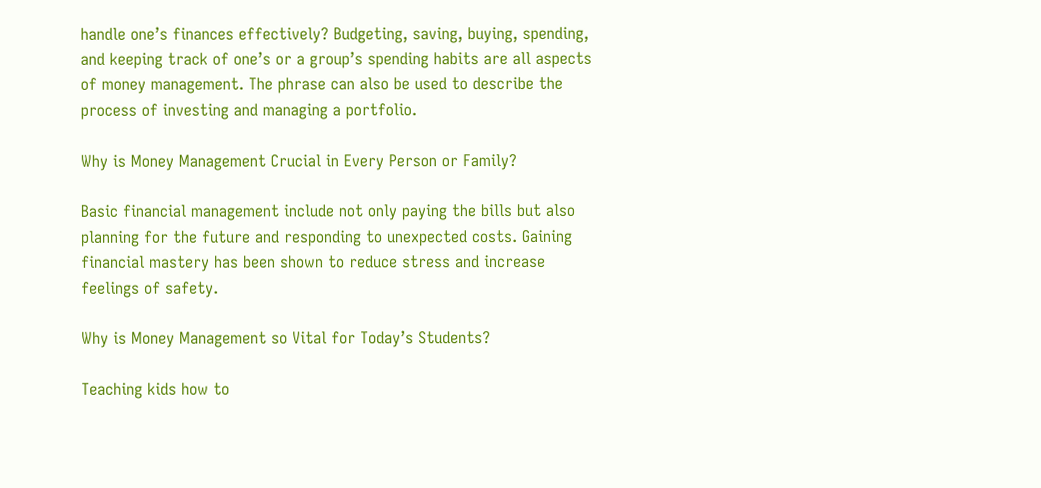handle one’s finances effectively? Budgeting, saving, buying, spending, and keeping track of one’s or a group’s spending habits are all aspects of money management. The phrase can also be used to describe the process of investing and managing a portfolio.

Why is Money Management Crucial in Every Person or Family?

Basic financial management include not only paying the bills but also planning for the future and responding to unexpected costs. Gaining financial mastery has been shown to reduce stress and increase feelings of safety.

Why is Money Management so Vital for Today’s Students?

Teaching kids how to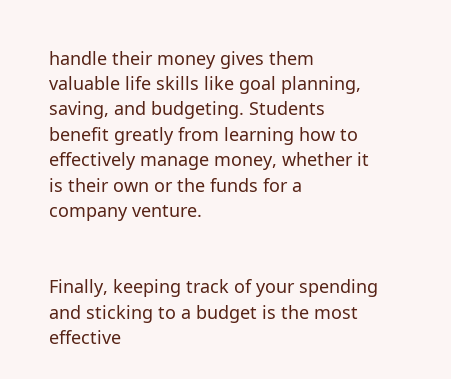handle their money gives them valuable life skills like goal planning, saving, and budgeting. Students benefit greatly from learning how to effectively manage money, whether it is their own or the funds for a company venture.


Finally, keeping track of your spending and sticking to a budget is the most effective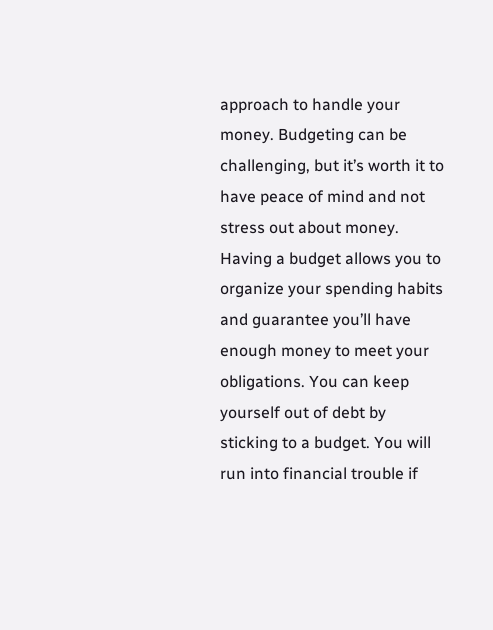approach to handle your money. Budgeting can be challenging, but it’s worth it to have peace of mind and not stress out about money. Having a budget allows you to organize your spending habits and guarantee you’ll have enough money to meet your obligations. You can keep yourself out of debt by sticking to a budget. You will run into financial trouble if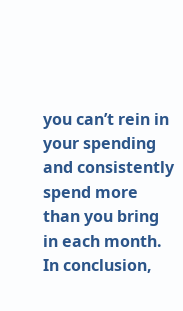you can’t rein in your spending and consistently spend more than you bring in each month. In conclusion,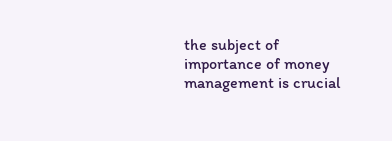the subject of importance of money management is crucial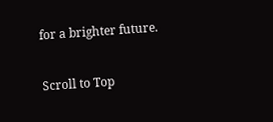for a brighter future.

Scroll to Top